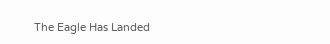The Eagle Has Landed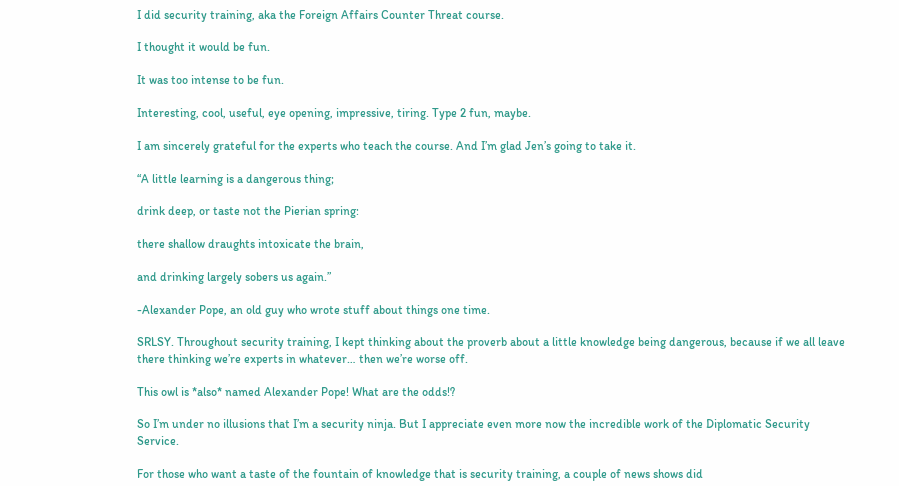I did security training, aka the Foreign Affairs Counter Threat course.

I thought it would be fun.

It was too intense to be fun.

Interesting, cool, useful, eye opening, impressive, tiring. Type 2 fun, maybe.

I am sincerely grateful for the experts who teach the course. And I’m glad Jen’s going to take it.

“A little learning is a dangerous thing;

drink deep, or taste not the Pierian spring:

there shallow draughts intoxicate the brain,

and drinking largely sobers us again.”

-Alexander Pope, an old guy who wrote stuff about things one time.

SRLSY. Throughout security training, I kept thinking about the proverb about a little knowledge being dangerous, because if we all leave there thinking we’re experts in whatever… then we’re worse off.

This owl is *also* named Alexander Pope! What are the odds!?

So I’m under no illusions that I’m a security ninja. But I appreciate even more now the incredible work of the Diplomatic Security Service.

For those who want a taste of the fountain of knowledge that is security training, a couple of news shows did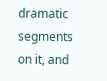dramatic segments on it, and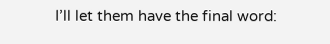I’ll let them have the final word: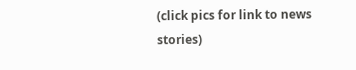(click pics for link to news stories)